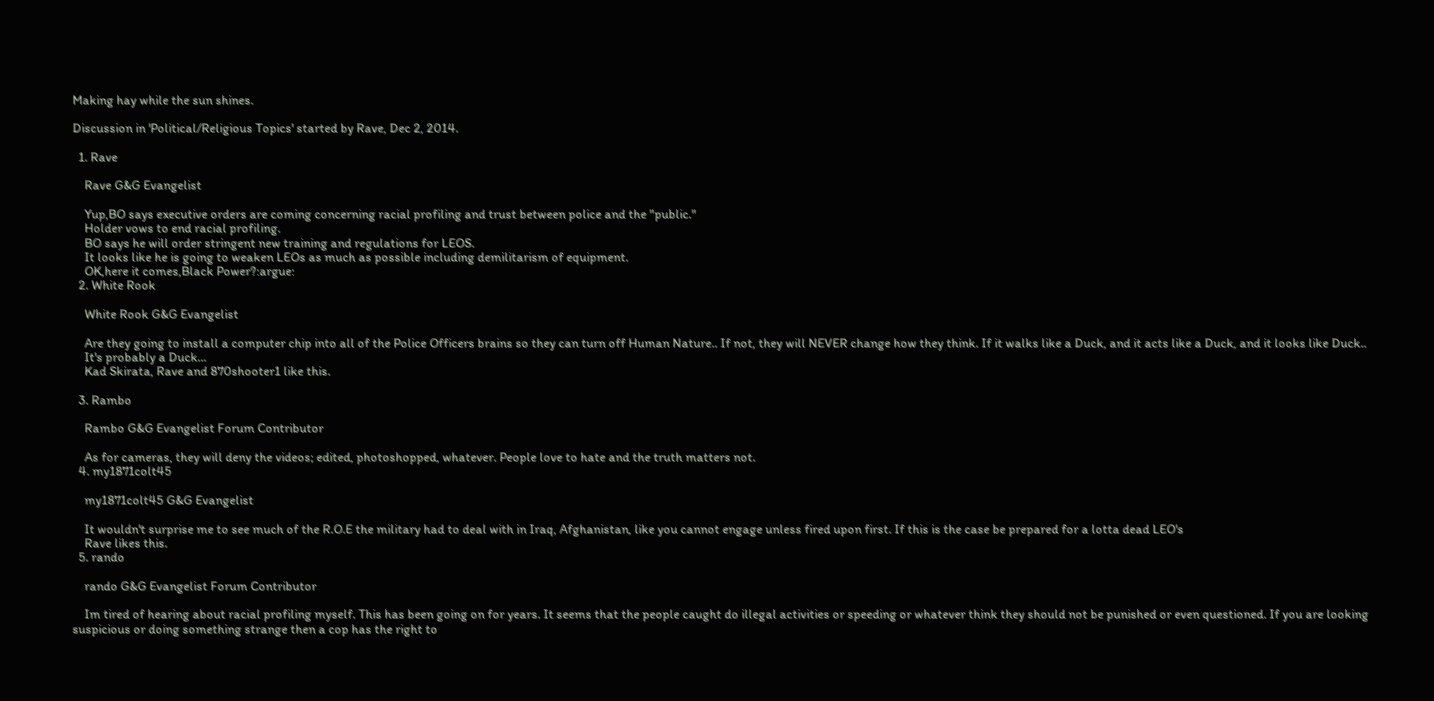Making hay while the sun shines.

Discussion in 'Political/Religious Topics' started by Rave, Dec 2, 2014.

  1. Rave

    Rave G&G Evangelist

    Yup,BO says executive orders are coming concerning racial profiling and trust between police and the "public."
    Holder vows to end racial profiling.
    BO says he will order stringent new training and regulations for LEOS.
    It looks like he is going to weaken LEOs as much as possible including demilitarism of equipment.
    OK,here it comes,Black Power?:argue:
  2. White Rook

    White Rook G&G Evangelist

    Are they going to install a computer chip into all of the Police Officers brains so they can turn off Human Nature.. If not, they will NEVER change how they think. If it walks like a Duck, and it acts like a Duck, and it looks like Duck..
    It's probably a Duck...
    Kad Skirata, Rave and 870shooter1 like this.

  3. Rambo

    Rambo G&G Evangelist Forum Contributor

    As for cameras, they will deny the videos; edited, photoshopped, whatever. People love to hate and the truth matters not.
  4. my1871colt45

    my1871colt45 G&G Evangelist

    It wouldn't surprise me to see much of the R.O.E the military had to deal with in Iraq, Afghanistan, like you cannot engage unless fired upon first. If this is the case be prepared for a lotta dead LEO's
    Rave likes this.
  5. rando

    rando G&G Evangelist Forum Contributor

    Im tired of hearing about racial profiling myself. This has been going on for years. It seems that the people caught do illegal activities or speeding or whatever think they should not be punished or even questioned. If you are looking suspicious or doing something strange then a cop has the right to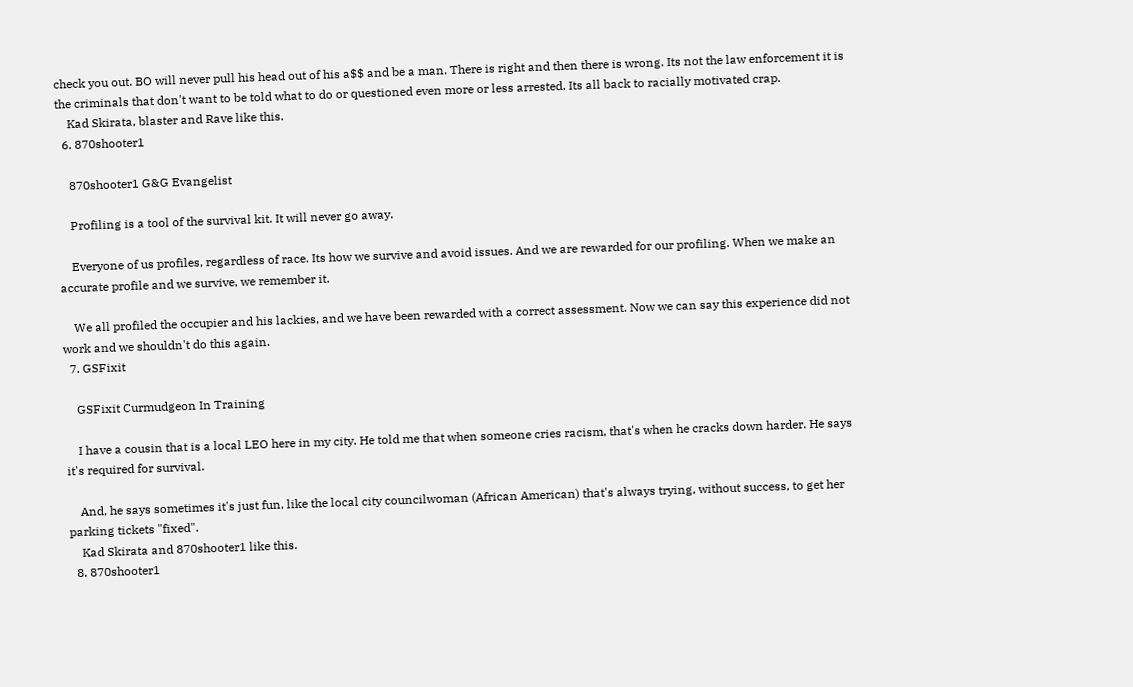check you out. BO will never pull his head out of his a$$ and be a man. There is right and then there is wrong. Its not the law enforcement it is the criminals that don't want to be told what to do or questioned even more or less arrested. Its all back to racially motivated crap.
    Kad Skirata, blaster and Rave like this.
  6. 870shooter1

    870shooter1 G&G Evangelist

    Profiling is a tool of the survival kit. It will never go away.

    Everyone of us profiles, regardless of race. Its how we survive and avoid issues. And we are rewarded for our profiling. When we make an accurate profile and we survive, we remember it.

    We all profiled the occupier and his lackies, and we have been rewarded with a correct assessment. Now we can say this experience did not work and we shouldn't do this again.
  7. GSFixit

    GSFixit Curmudgeon In Training

    I have a cousin that is a local LEO here in my city. He told me that when someone cries racism, that's when he cracks down harder. He says it's required for survival.

    And, he says sometimes it's just fun, like the local city councilwoman (African American) that's always trying, without success, to get her parking tickets "fixed".
    Kad Skirata and 870shooter1 like this.
  8. 870shooter1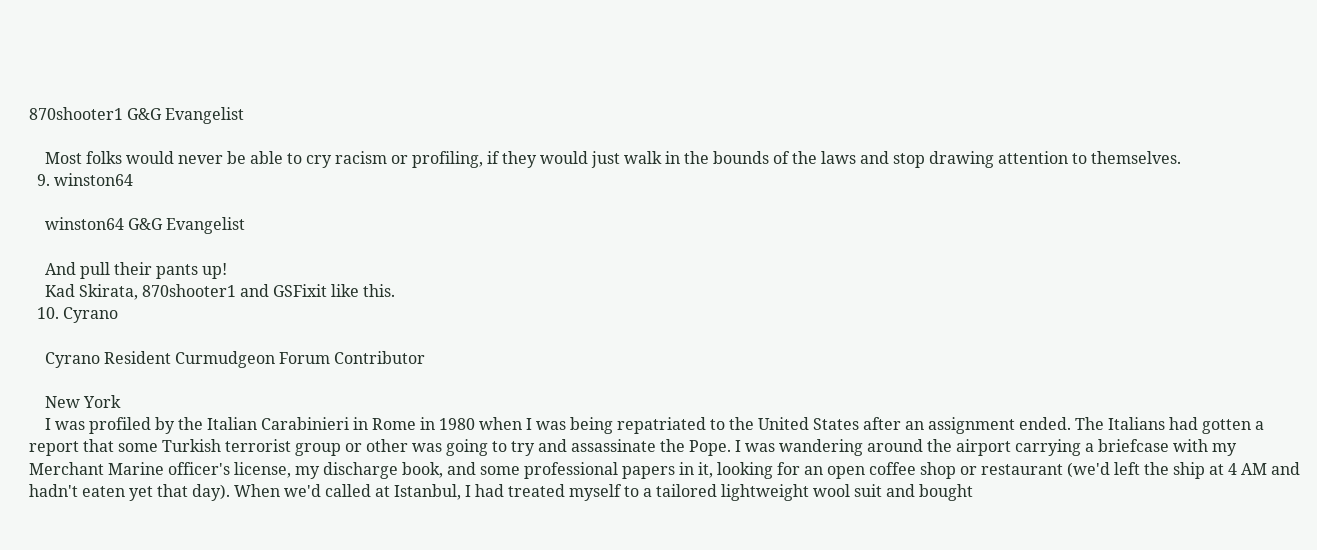870shooter1 G&G Evangelist

    Most folks would never be able to cry racism or profiling, if they would just walk in the bounds of the laws and stop drawing attention to themselves.
  9. winston64

    winston64 G&G Evangelist

    And pull their pants up!
    Kad Skirata, 870shooter1 and GSFixit like this.
  10. Cyrano

    Cyrano Resident Curmudgeon Forum Contributor

    New York
    I was profiled by the Italian Carabinieri in Rome in 1980 when I was being repatriated to the United States after an assignment ended. The Italians had gotten a report that some Turkish terrorist group or other was going to try and assassinate the Pope. I was wandering around the airport carrying a briefcase with my Merchant Marine officer's license, my discharge book, and some professional papers in it, looking for an open coffee shop or restaurant (we'd left the ship at 4 AM and hadn't eaten yet that day). When we'd called at Istanbul, I had treated myself to a tailored lightweight wool suit and bought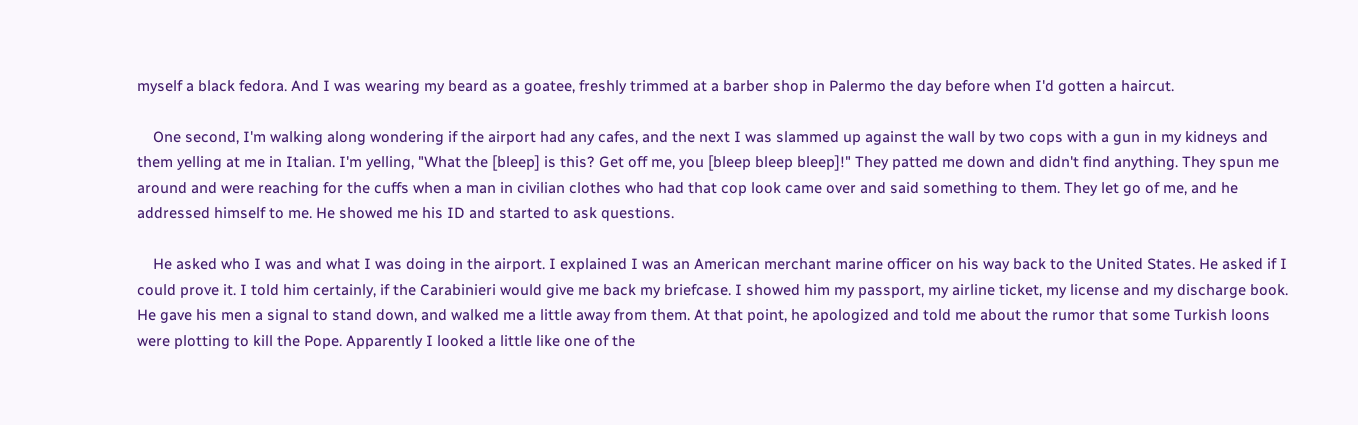myself a black fedora. And I was wearing my beard as a goatee, freshly trimmed at a barber shop in Palermo the day before when I'd gotten a haircut.

    One second, I'm walking along wondering if the airport had any cafes, and the next I was slammed up against the wall by two cops with a gun in my kidneys and them yelling at me in Italian. I'm yelling, "What the [bleep] is this? Get off me, you [bleep bleep bleep]!" They patted me down and didn't find anything. They spun me around and were reaching for the cuffs when a man in civilian clothes who had that cop look came over and said something to them. They let go of me, and he addressed himself to me. He showed me his ID and started to ask questions.

    He asked who I was and what I was doing in the airport. I explained I was an American merchant marine officer on his way back to the United States. He asked if I could prove it. I told him certainly, if the Carabinieri would give me back my briefcase. I showed him my passport, my airline ticket, my license and my discharge book. He gave his men a signal to stand down, and walked me a little away from them. At that point, he apologized and told me about the rumor that some Turkish loons were plotting to kill the Pope. Apparently I looked a little like one of the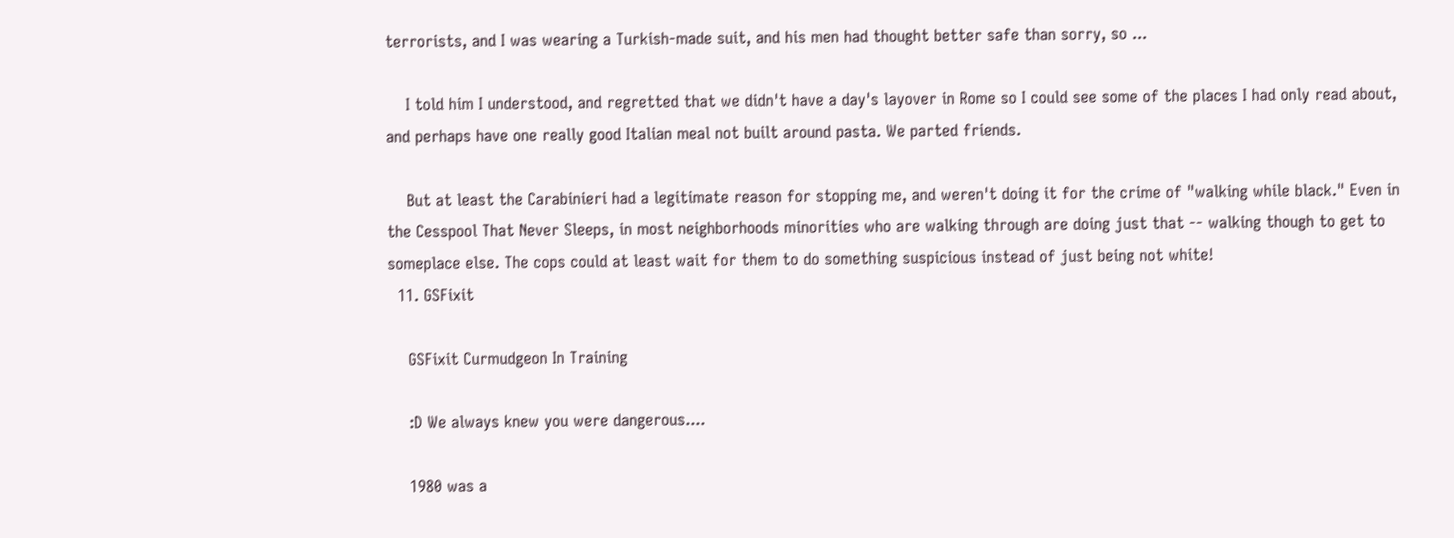terrorists, and I was wearing a Turkish-made suit, and his men had thought better safe than sorry, so ...

    I told him I understood, and regretted that we didn't have a day's layover in Rome so I could see some of the places I had only read about, and perhaps have one really good Italian meal not built around pasta. We parted friends.

    But at least the Carabinieri had a legitimate reason for stopping me, and weren't doing it for the crime of "walking while black." Even in the Cesspool That Never Sleeps, in most neighborhoods minorities who are walking through are doing just that -- walking though to get to someplace else. The cops could at least wait for them to do something suspicious instead of just being not white!
  11. GSFixit

    GSFixit Curmudgeon In Training

    :D We always knew you were dangerous....

    1980 was a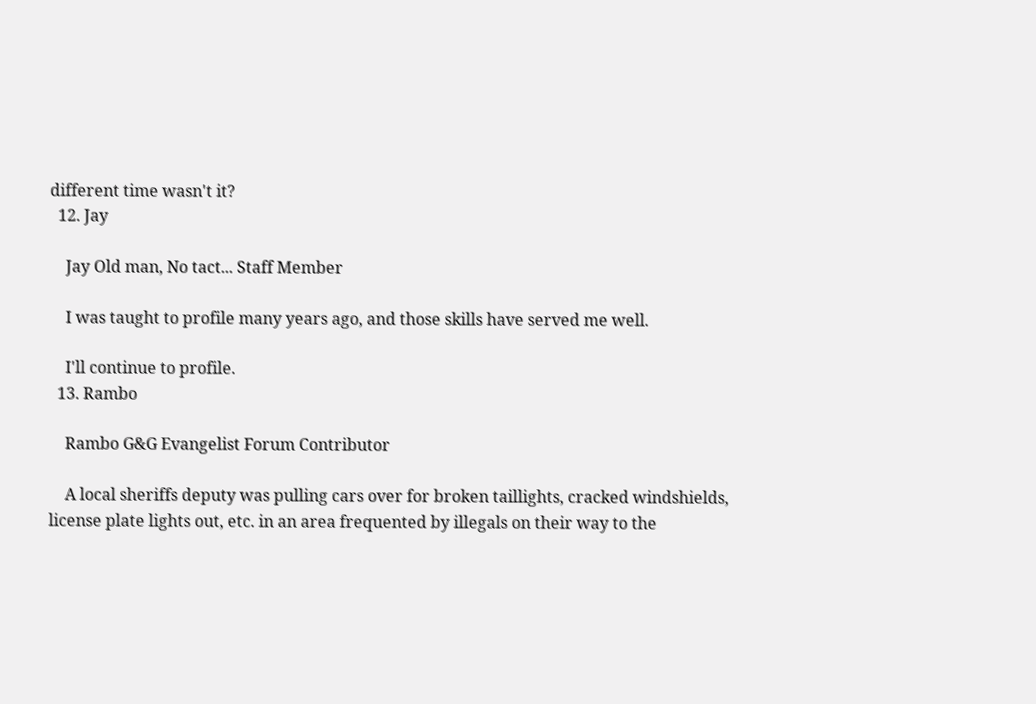different time wasn't it?
  12. Jay

    Jay Old man, No tact... Staff Member

    I was taught to profile many years ago, and those skills have served me well.

    I'll continue to profile.
  13. Rambo

    Rambo G&G Evangelist Forum Contributor

    A local sheriffs deputy was pulling cars over for broken taillights, cracked windshields, license plate lights out, etc. in an area frequented by illegals on their way to the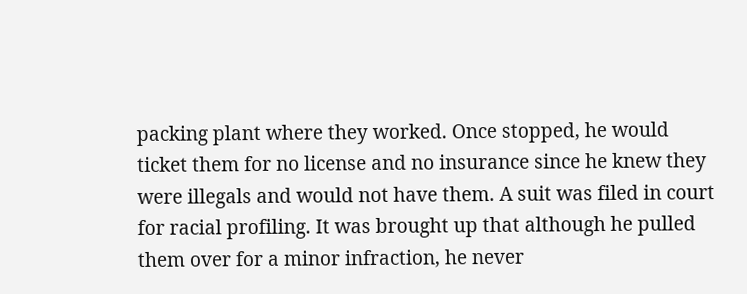packing plant where they worked. Once stopped, he would ticket them for no license and no insurance since he knew they were illegals and would not have them. A suit was filed in court for racial profiling. It was brought up that although he pulled them over for a minor infraction, he never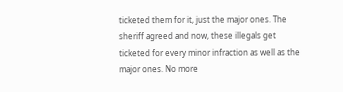ticketed them for it, just the major ones. The sheriff agreed and now, these illegals get ticketed for every minor infraction as well as the major ones. No more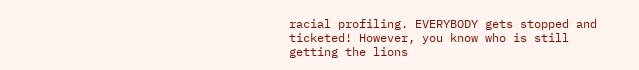racial profiling. EVERYBODY gets stopped and ticketed! However, you know who is still getting the lions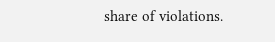share of violations.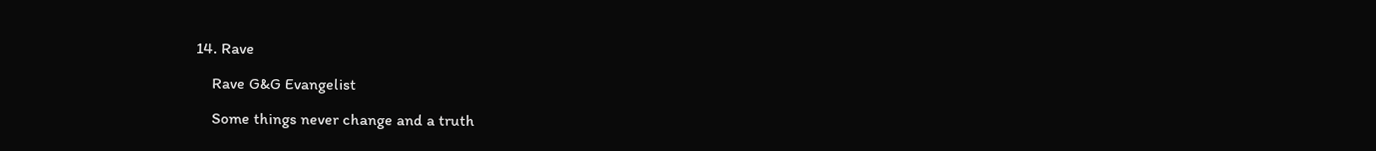14. Rave

    Rave G&G Evangelist

    Some things never change and a truth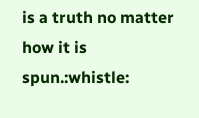is a truth no matter how it is spun.:whistle: